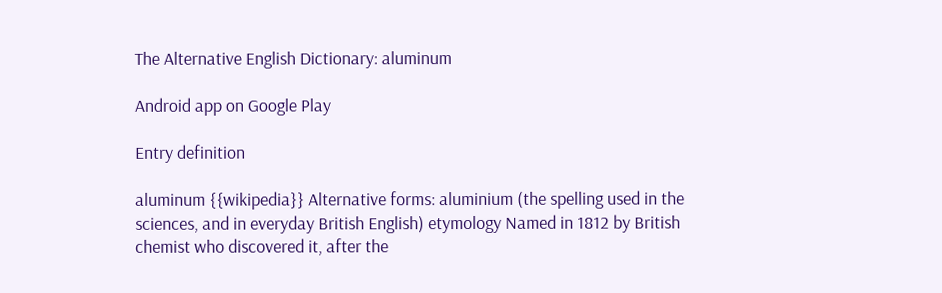The Alternative English Dictionary: aluminum

Android app on Google Play

Entry definition

aluminum {{wikipedia}} Alternative forms: aluminium (the spelling used in the sciences, and in everyday British English) etymology Named in 1812 by British chemist who discovered it, after the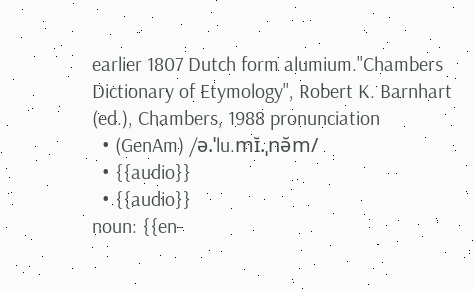earlier 1807 Dutch form alumium.''Chambers Dictionary of Etymology'', Robert K. Barnhart (ed.), Chambers, 1988 pronunciation
  • (GenAm) /ə.ˈlu.mɪ̆.ˌnə̆m/
  • {{audio}}
  • {{audio}}
noun: {{en-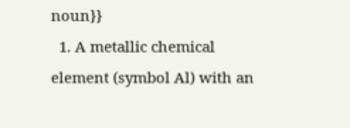noun}}
  1. A metallic chemical element (symbol Al) with an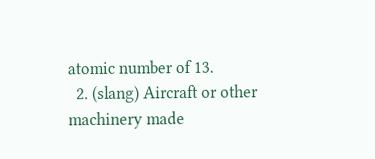atomic number of 13.
  2. (slang) Aircraft or other machinery made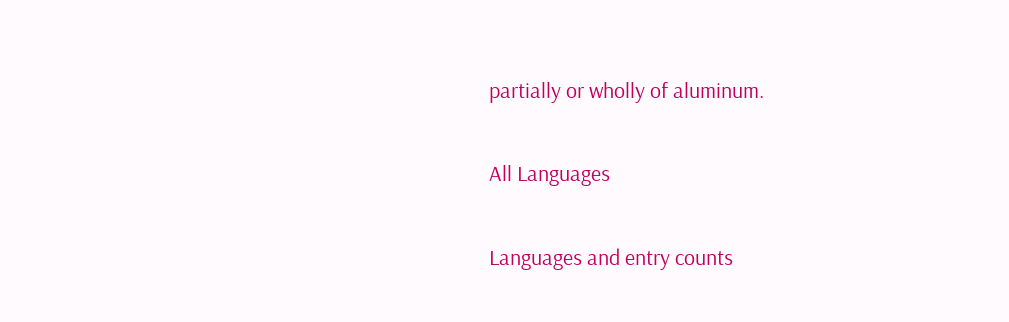partially or wholly of aluminum.

All Languages

Languages and entry counts